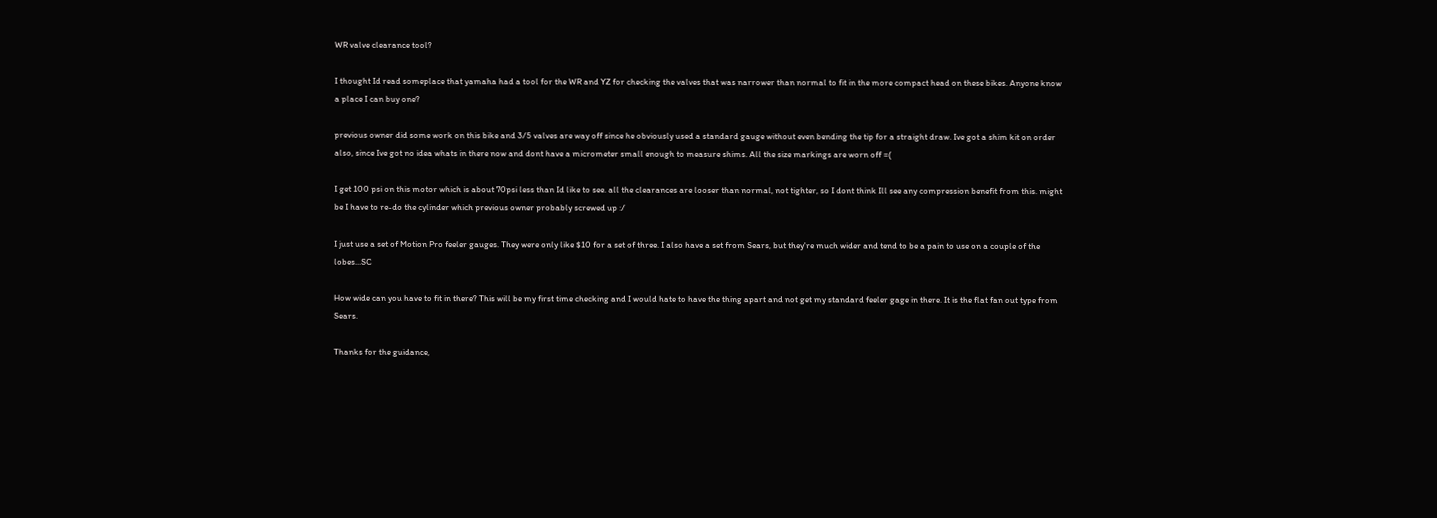WR valve clearance tool?

I thought Id read someplace that yamaha had a tool for the WR and YZ for checking the valves that was narrower than normal to fit in the more compact head on these bikes. Anyone know a place I can buy one?

previous owner did some work on this bike and 3/5 valves are way off since he obviously used a standard gauge without even bending the tip for a straight draw. Ive got a shim kit on order also, since Ive got no idea whats in there now and dont have a micrometer small enough to measure shims. All the size markings are worn off =(

I get 100 psi on this motor which is about 70psi less than Id like to see. all the clearances are looser than normal, not tighter, so I dont think Ill see any compression benefit from this. might be I have to re-do the cylinder which previous owner probably screwed up :/

I just use a set of Motion Pro feeler gauges. They were only like $10 for a set of three. I also have a set from Sears, but they're much wider and tend to be a pain to use on a couple of the lobes...SC

How wide can you have to fit in there? This will be my first time checking and I would hate to have the thing apart and not get my standard feeler gage in there. It is the flat fan out type from Sears.

Thanks for the guidance,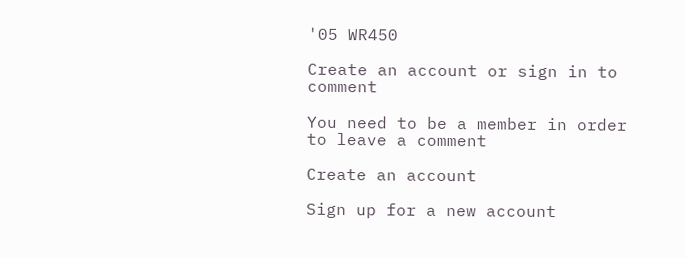'05 WR450

Create an account or sign in to comment

You need to be a member in order to leave a comment

Create an account

Sign up for a new account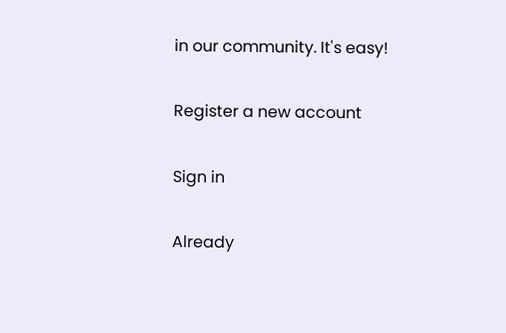in our community. It's easy!

Register a new account

Sign in

Already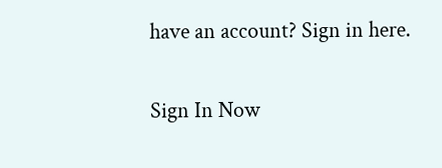have an account? Sign in here.

Sign In Now